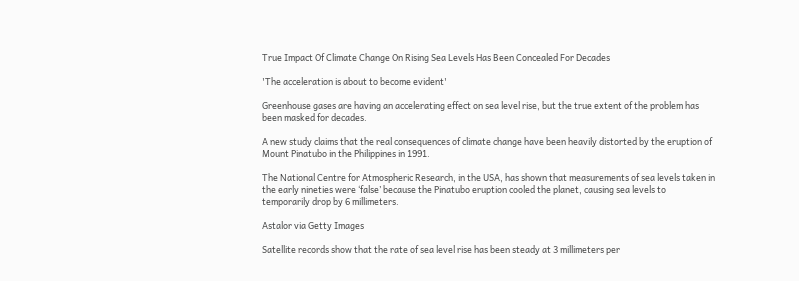True Impact Of Climate Change On Rising Sea Levels Has Been Concealed For Decades

'The acceleration is about to become evident'

Greenhouse gases are having an accelerating effect on sea level rise, but the true extent of the problem has been masked for decades.

A new study claims that the real consequences of climate change have been heavily distorted by the eruption of Mount Pinatubo in the Philippines in 1991.

The National Centre for Atmospheric Research, in the USA, has shown that measurements of sea levels taken in the early nineties were ‘false’ because the Pinatubo eruption cooled the planet, causing sea levels to temporarily drop by 6 millimeters.

Astalor via Getty Images

Satellite records show that the rate of sea level rise has been steady at 3 millimeters per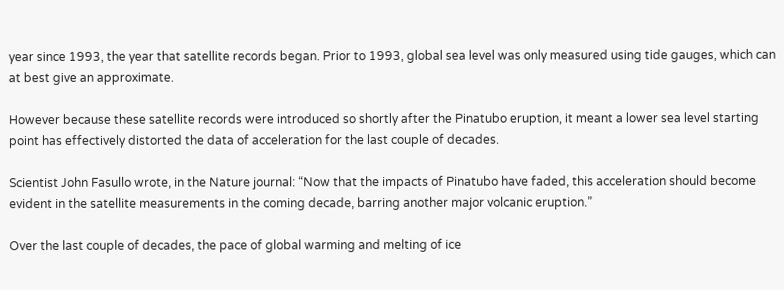year since 1993, the year that satellite records began. Prior to 1993, global sea level was only measured using tide gauges, which can at best give an approximate.

However because these satellite records were introduced so shortly after the Pinatubo eruption, it meant a lower sea level starting point has effectively distorted the data of acceleration for the last couple of decades.

Scientist John Fasullo wrote, in the Nature journal: “Now that the impacts of Pinatubo have faded, this acceleration should become evident in the satellite measurements in the coming decade, barring another major volcanic eruption.”

Over the last couple of decades, the pace of global warming and melting of ice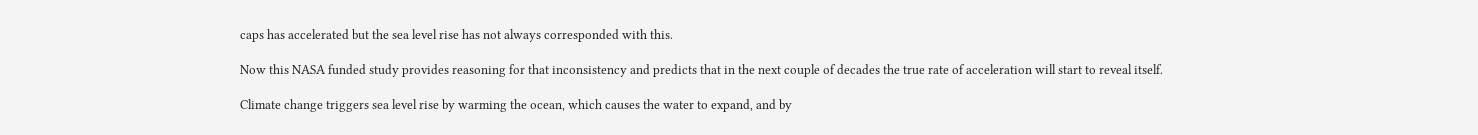caps has accelerated but the sea level rise has not always corresponded with this.

Now this NASA funded study provides reasoning for that inconsistency and predicts that in the next couple of decades the true rate of acceleration will start to reveal itself.

Climate change triggers sea level rise by warming the ocean, which causes the water to expand, and by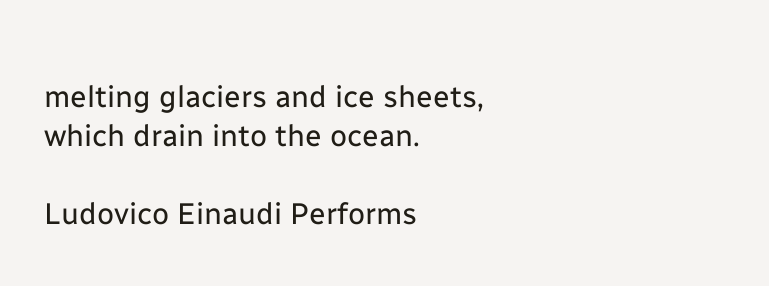melting glaciers and ice sheets, which drain into the ocean.

Ludovico Einaudi Performs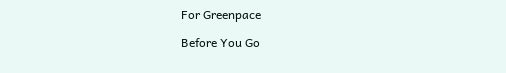For Greenpace

Before You Go